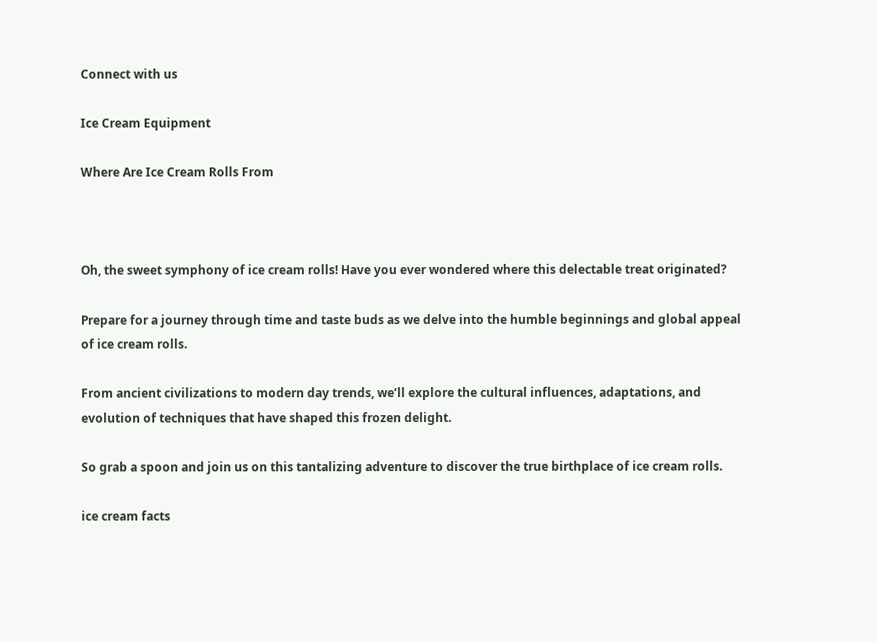Connect with us

Ice Cream Equipment

Where Are Ice Cream Rolls From



Oh, the sweet symphony of ice cream rolls! Have you ever wondered where this delectable treat originated?

Prepare for a journey through time and taste buds as we delve into the humble beginnings and global appeal of ice cream rolls.

From ancient civilizations to modern day trends, we’ll explore the cultural influences, adaptations, and evolution of techniques that have shaped this frozen delight.

So grab a spoon and join us on this tantalizing adventure to discover the true birthplace of ice cream rolls.

ice cream facts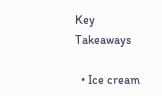Key Takeaways

  • Ice cream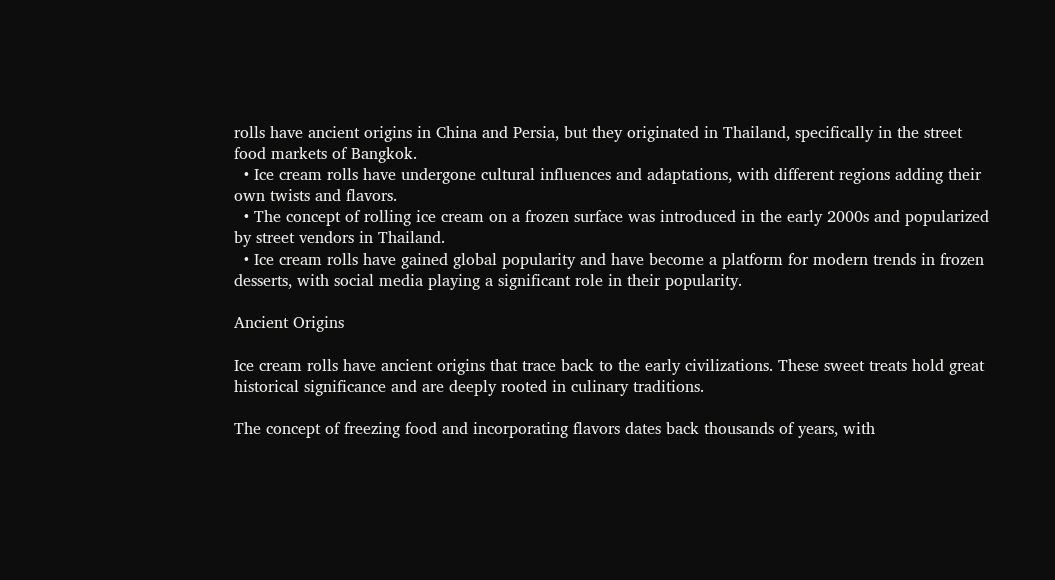rolls have ancient origins in China and Persia, but they originated in Thailand, specifically in the street food markets of Bangkok.
  • Ice cream rolls have undergone cultural influences and adaptations, with different regions adding their own twists and flavors.
  • The concept of rolling ice cream on a frozen surface was introduced in the early 2000s and popularized by street vendors in Thailand.
  • Ice cream rolls have gained global popularity and have become a platform for modern trends in frozen desserts, with social media playing a significant role in their popularity.

Ancient Origins

Ice cream rolls have ancient origins that trace back to the early civilizations. These sweet treats hold great historical significance and are deeply rooted in culinary traditions.

The concept of freezing food and incorporating flavors dates back thousands of years, with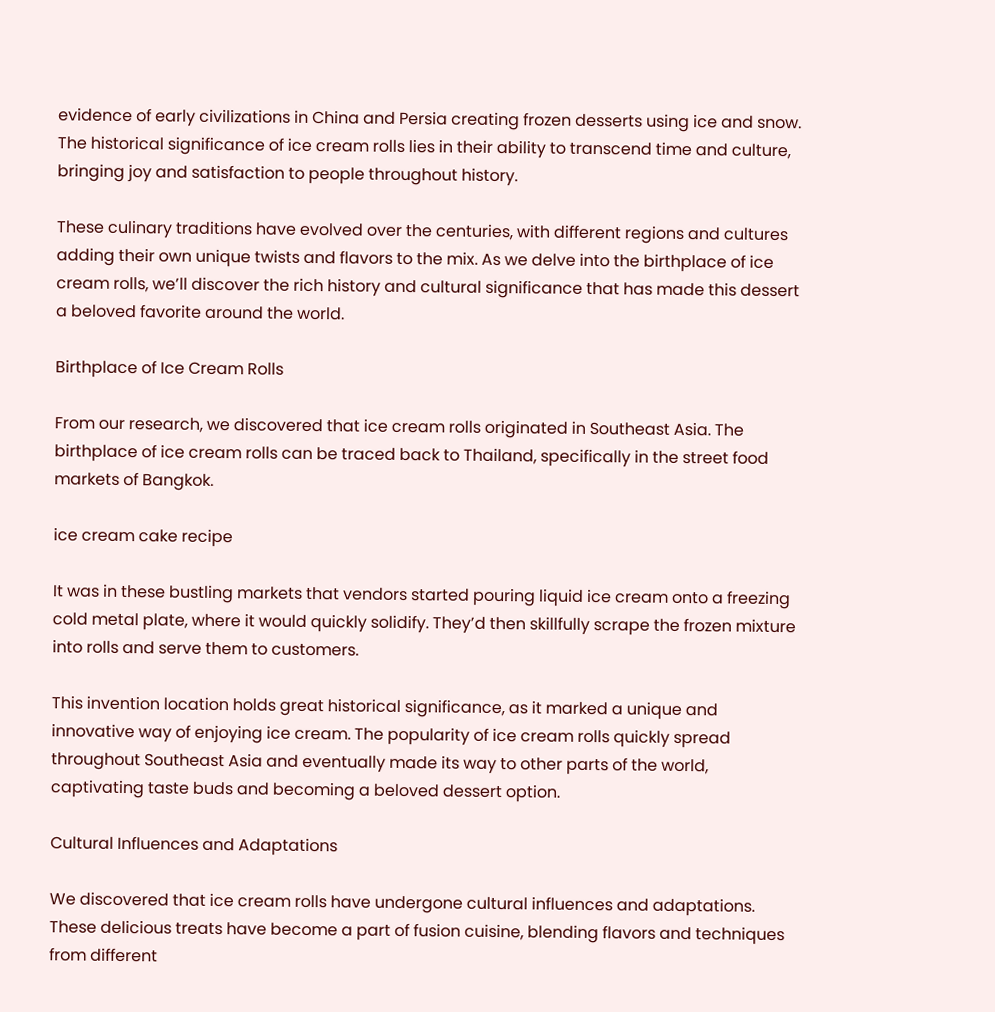evidence of early civilizations in China and Persia creating frozen desserts using ice and snow. The historical significance of ice cream rolls lies in their ability to transcend time and culture, bringing joy and satisfaction to people throughout history.

These culinary traditions have evolved over the centuries, with different regions and cultures adding their own unique twists and flavors to the mix. As we delve into the birthplace of ice cream rolls, we’ll discover the rich history and cultural significance that has made this dessert a beloved favorite around the world.

Birthplace of Ice Cream Rolls

From our research, we discovered that ice cream rolls originated in Southeast Asia. The birthplace of ice cream rolls can be traced back to Thailand, specifically in the street food markets of Bangkok.

ice cream cake recipe

It was in these bustling markets that vendors started pouring liquid ice cream onto a freezing cold metal plate, where it would quickly solidify. They’d then skillfully scrape the frozen mixture into rolls and serve them to customers.

This invention location holds great historical significance, as it marked a unique and innovative way of enjoying ice cream. The popularity of ice cream rolls quickly spread throughout Southeast Asia and eventually made its way to other parts of the world, captivating taste buds and becoming a beloved dessert option.

Cultural Influences and Adaptations

We discovered that ice cream rolls have undergone cultural influences and adaptations. These delicious treats have become a part of fusion cuisine, blending flavors and techniques from different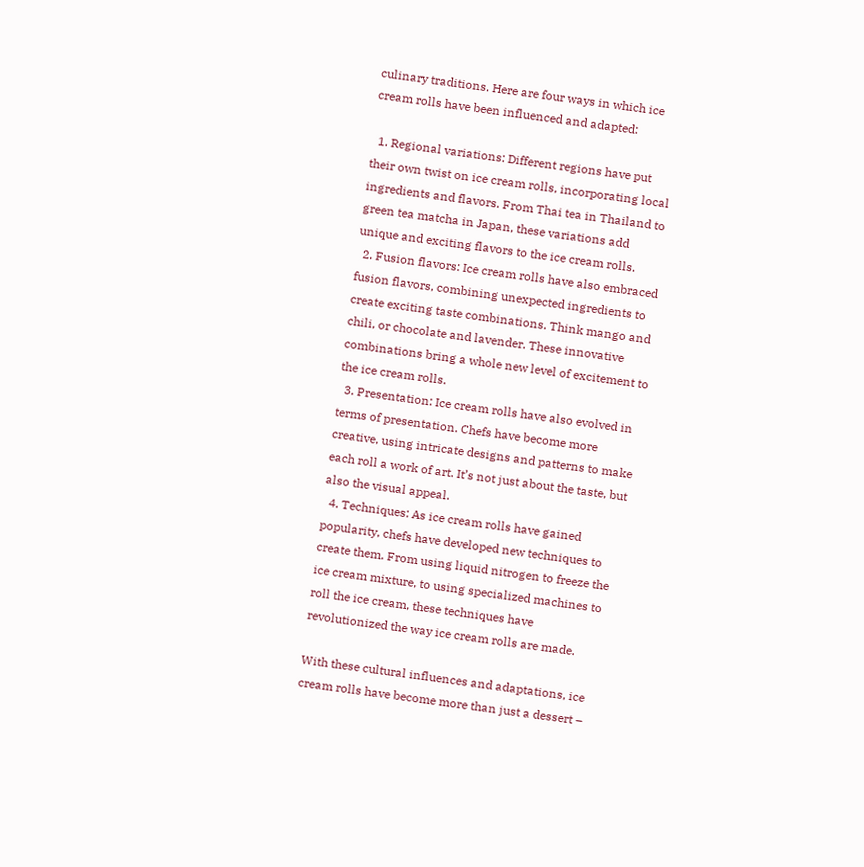culinary traditions. Here are four ways in which ice cream rolls have been influenced and adapted:

  1. Regional variations: Different regions have put their own twist on ice cream rolls, incorporating local ingredients and flavors. From Thai tea in Thailand to green tea matcha in Japan, these variations add unique and exciting flavors to the ice cream rolls.
  2. Fusion flavors: Ice cream rolls have also embraced fusion flavors, combining unexpected ingredients to create exciting taste combinations. Think mango and chili, or chocolate and lavender. These innovative combinations bring a whole new level of excitement to the ice cream rolls.
  3. Presentation: Ice cream rolls have also evolved in terms of presentation. Chefs have become more creative, using intricate designs and patterns to make each roll a work of art. It’s not just about the taste, but also the visual appeal.
  4. Techniques: As ice cream rolls have gained popularity, chefs have developed new techniques to create them. From using liquid nitrogen to freeze the ice cream mixture, to using specialized machines to roll the ice cream, these techniques have revolutionized the way ice cream rolls are made.

With these cultural influences and adaptations, ice cream rolls have become more than just a dessert –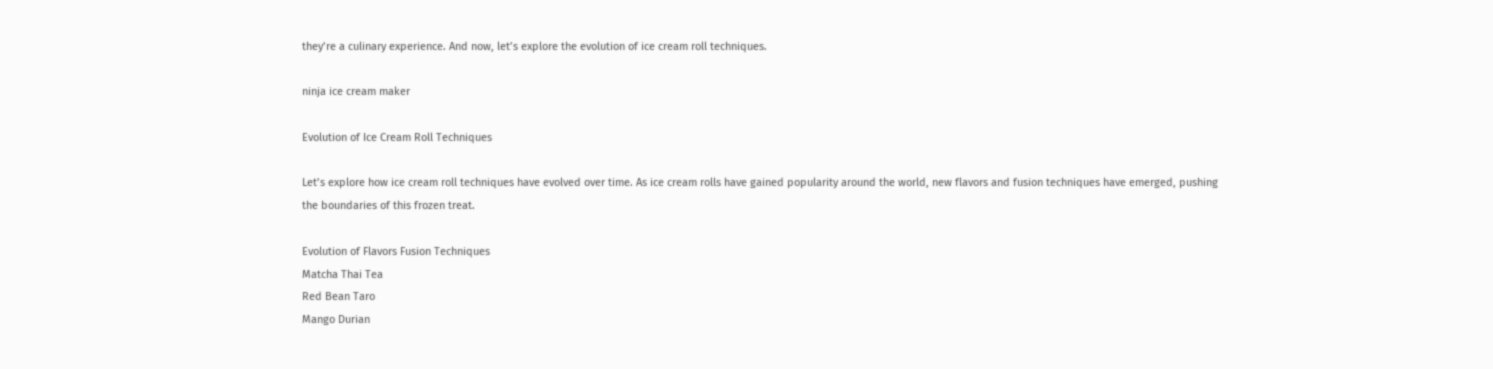they’re a culinary experience. And now, let’s explore the evolution of ice cream roll techniques.

ninja ice cream maker

Evolution of Ice Cream Roll Techniques

Let’s explore how ice cream roll techniques have evolved over time. As ice cream rolls have gained popularity around the world, new flavors and fusion techniques have emerged, pushing the boundaries of this frozen treat.

Evolution of Flavors Fusion Techniques
Matcha Thai Tea
Red Bean Taro
Mango Durian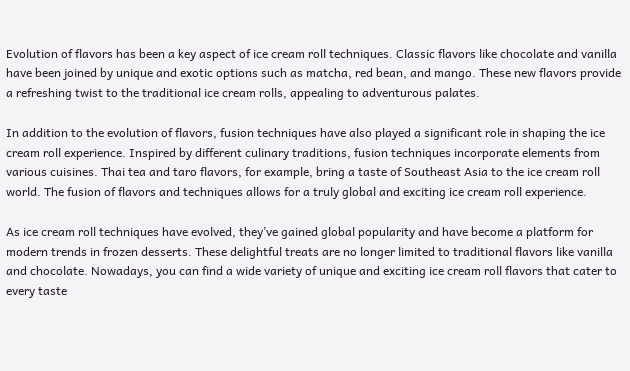Evolution of flavors has been a key aspect of ice cream roll techniques. Classic flavors like chocolate and vanilla have been joined by unique and exotic options such as matcha, red bean, and mango. These new flavors provide a refreshing twist to the traditional ice cream rolls, appealing to adventurous palates.

In addition to the evolution of flavors, fusion techniques have also played a significant role in shaping the ice cream roll experience. Inspired by different culinary traditions, fusion techniques incorporate elements from various cuisines. Thai tea and taro flavors, for example, bring a taste of Southeast Asia to the ice cream roll world. The fusion of flavors and techniques allows for a truly global and exciting ice cream roll experience.

As ice cream roll techniques have evolved, they’ve gained global popularity and have become a platform for modern trends in frozen desserts. These delightful treats are no longer limited to traditional flavors like vanilla and chocolate. Nowadays, you can find a wide variety of unique and exciting ice cream roll flavors that cater to every taste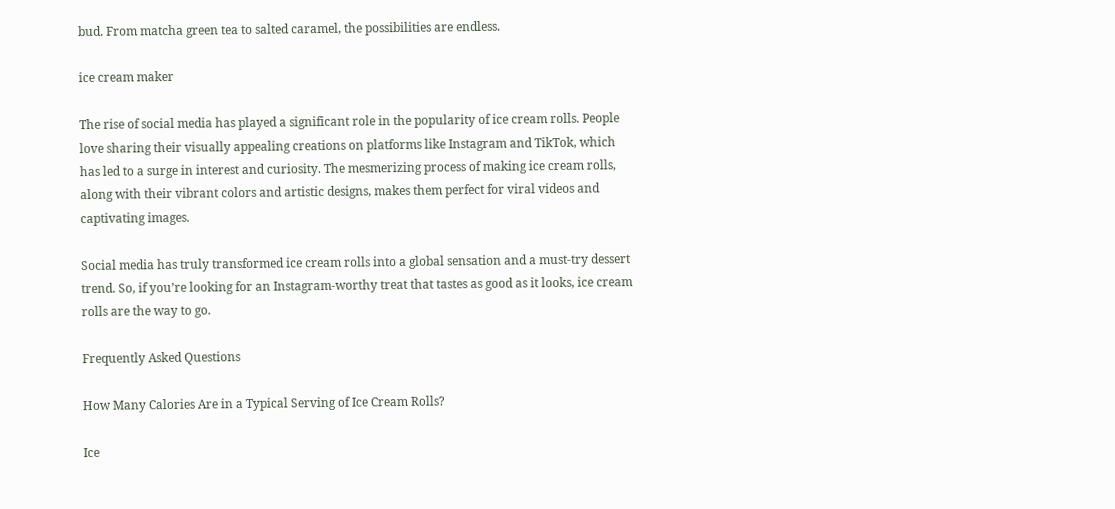bud. From matcha green tea to salted caramel, the possibilities are endless.

ice cream maker

The rise of social media has played a significant role in the popularity of ice cream rolls. People love sharing their visually appealing creations on platforms like Instagram and TikTok, which has led to a surge in interest and curiosity. The mesmerizing process of making ice cream rolls, along with their vibrant colors and artistic designs, makes them perfect for viral videos and captivating images.

Social media has truly transformed ice cream rolls into a global sensation and a must-try dessert trend. So, if you’re looking for an Instagram-worthy treat that tastes as good as it looks, ice cream rolls are the way to go.

Frequently Asked Questions

How Many Calories Are in a Typical Serving of Ice Cream Rolls?

Ice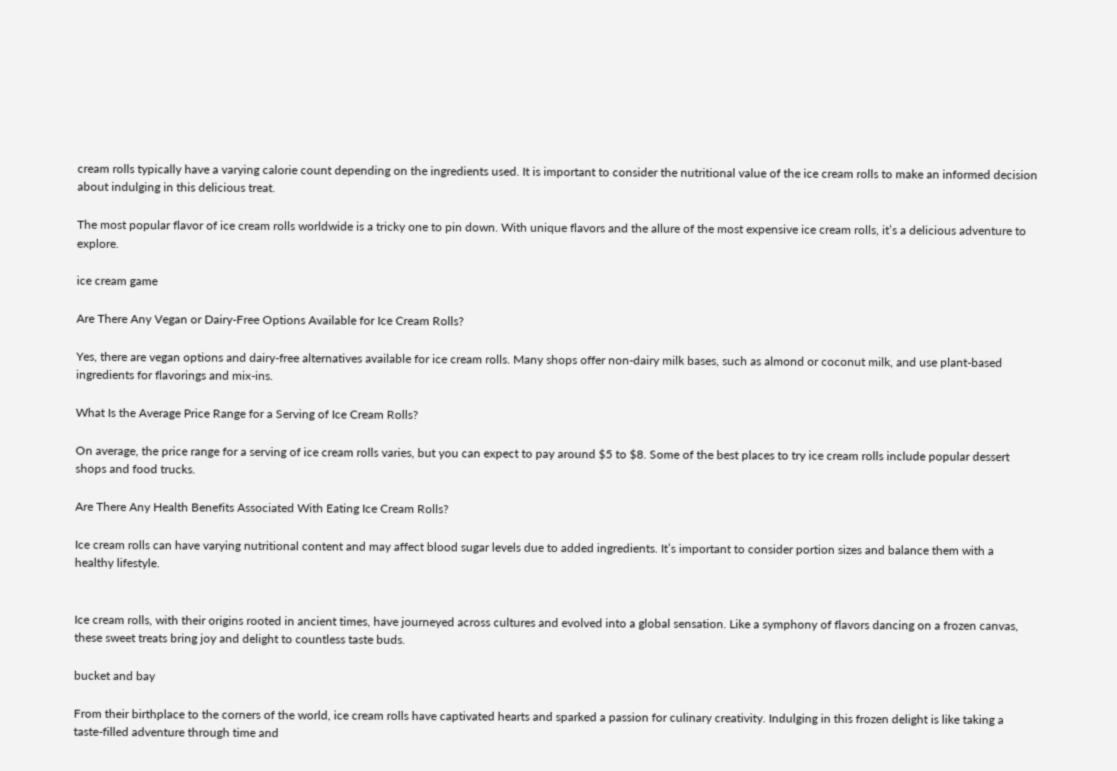cream rolls typically have a varying calorie count depending on the ingredients used. It is important to consider the nutritional value of the ice cream rolls to make an informed decision about indulging in this delicious treat.

The most popular flavor of ice cream rolls worldwide is a tricky one to pin down. With unique flavors and the allure of the most expensive ice cream rolls, it’s a delicious adventure to explore.

ice cream game

Are There Any Vegan or Dairy-Free Options Available for Ice Cream Rolls?

Yes, there are vegan options and dairy-free alternatives available for ice cream rolls. Many shops offer non-dairy milk bases, such as almond or coconut milk, and use plant-based ingredients for flavorings and mix-ins.

What Is the Average Price Range for a Serving of Ice Cream Rolls?

On average, the price range for a serving of ice cream rolls varies, but you can expect to pay around $5 to $8. Some of the best places to try ice cream rolls include popular dessert shops and food trucks.

Are There Any Health Benefits Associated With Eating Ice Cream Rolls?

Ice cream rolls can have varying nutritional content and may affect blood sugar levels due to added ingredients. It’s important to consider portion sizes and balance them with a healthy lifestyle.


Ice cream rolls, with their origins rooted in ancient times, have journeyed across cultures and evolved into a global sensation. Like a symphony of flavors dancing on a frozen canvas, these sweet treats bring joy and delight to countless taste buds.

bucket and bay

From their birthplace to the corners of the world, ice cream rolls have captivated hearts and sparked a passion for culinary creativity. Indulging in this frozen delight is like taking a taste-filled adventure through time and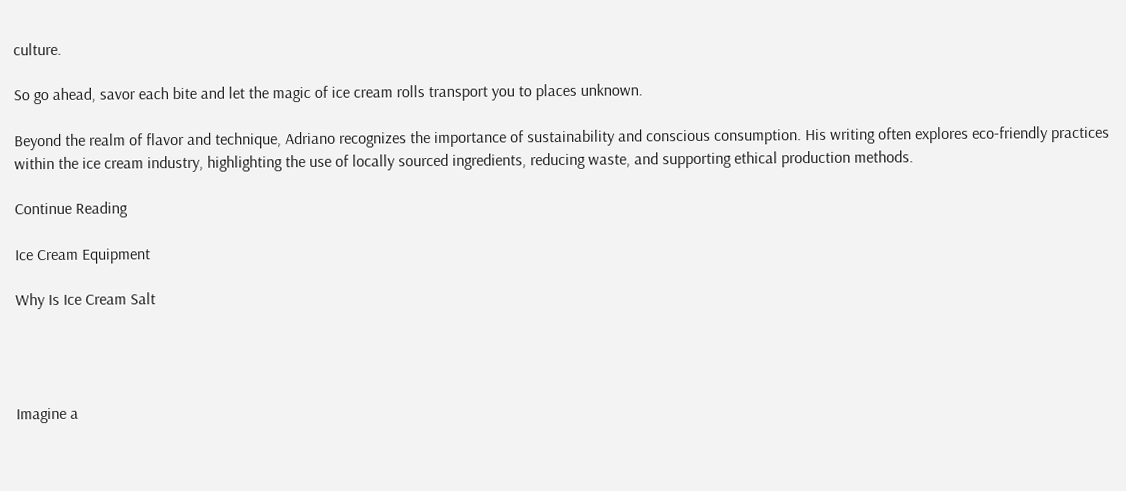culture.

So go ahead, savor each bite and let the magic of ice cream rolls transport you to places unknown.

Beyond the realm of flavor and technique, Adriano recognizes the importance of sustainability and conscious consumption. His writing often explores eco-friendly practices within the ice cream industry, highlighting the use of locally sourced ingredients, reducing waste, and supporting ethical production methods.

Continue Reading

Ice Cream Equipment

Why Is Ice Cream Salt




Imagine a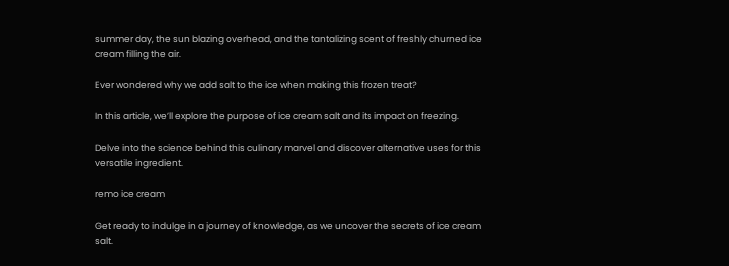summer day, the sun blazing overhead, and the tantalizing scent of freshly churned ice cream filling the air.

Ever wondered why we add salt to the ice when making this frozen treat?

In this article, we’ll explore the purpose of ice cream salt and its impact on freezing.

Delve into the science behind this culinary marvel and discover alternative uses for this versatile ingredient.

remo ice cream

Get ready to indulge in a journey of knowledge, as we uncover the secrets of ice cream salt.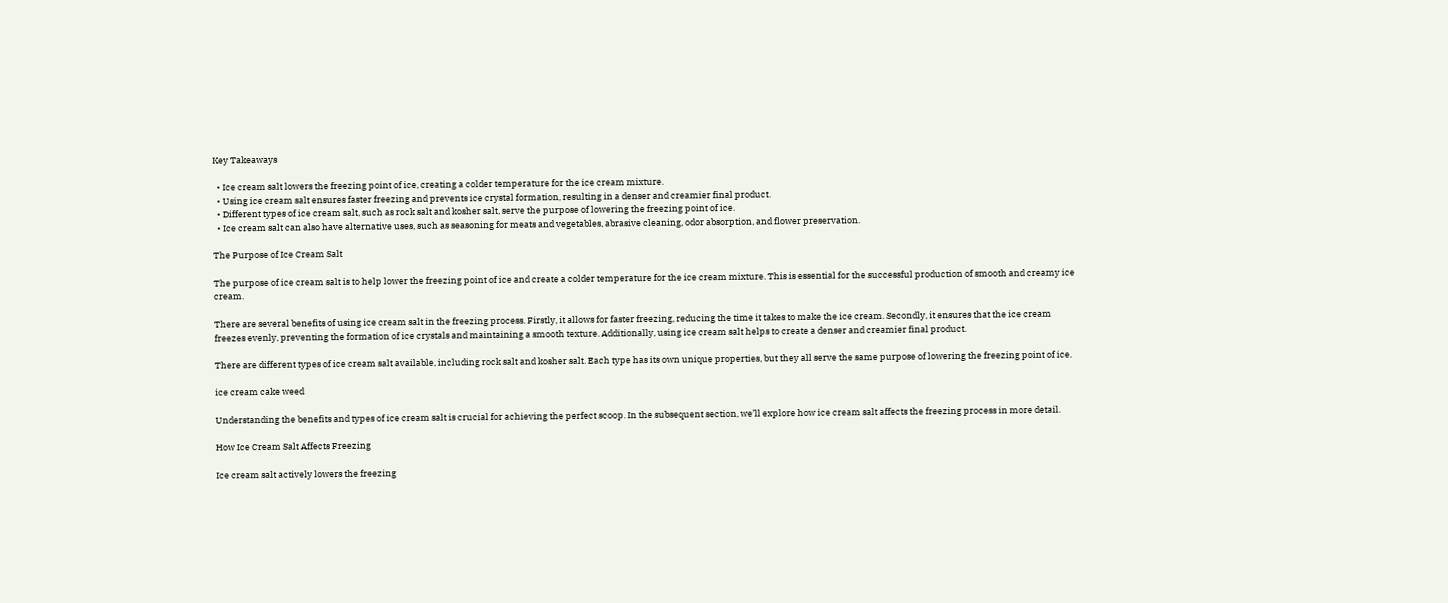Key Takeaways

  • Ice cream salt lowers the freezing point of ice, creating a colder temperature for the ice cream mixture.
  • Using ice cream salt ensures faster freezing and prevents ice crystal formation, resulting in a denser and creamier final product.
  • Different types of ice cream salt, such as rock salt and kosher salt, serve the purpose of lowering the freezing point of ice.
  • Ice cream salt can also have alternative uses, such as seasoning for meats and vegetables, abrasive cleaning, odor absorption, and flower preservation.

The Purpose of Ice Cream Salt

The purpose of ice cream salt is to help lower the freezing point of ice and create a colder temperature for the ice cream mixture. This is essential for the successful production of smooth and creamy ice cream.

There are several benefits of using ice cream salt in the freezing process. Firstly, it allows for faster freezing, reducing the time it takes to make the ice cream. Secondly, it ensures that the ice cream freezes evenly, preventing the formation of ice crystals and maintaining a smooth texture. Additionally, using ice cream salt helps to create a denser and creamier final product.

There are different types of ice cream salt available, including rock salt and kosher salt. Each type has its own unique properties, but they all serve the same purpose of lowering the freezing point of ice.

ice cream cake weed

Understanding the benefits and types of ice cream salt is crucial for achieving the perfect scoop. In the subsequent section, we’ll explore how ice cream salt affects the freezing process in more detail.

How Ice Cream Salt Affects Freezing

Ice cream salt actively lowers the freezing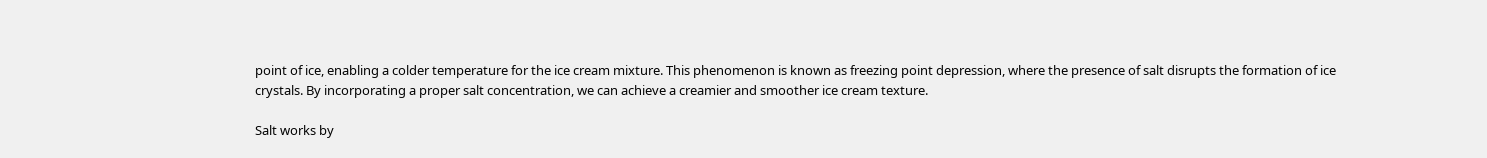point of ice, enabling a colder temperature for the ice cream mixture. This phenomenon is known as freezing point depression, where the presence of salt disrupts the formation of ice crystals. By incorporating a proper salt concentration, we can achieve a creamier and smoother ice cream texture.

Salt works by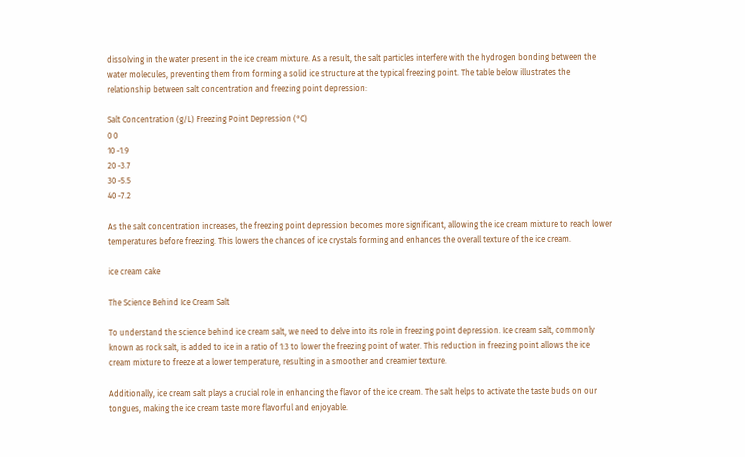dissolving in the water present in the ice cream mixture. As a result, the salt particles interfere with the hydrogen bonding between the water molecules, preventing them from forming a solid ice structure at the typical freezing point. The table below illustrates the relationship between salt concentration and freezing point depression:

Salt Concentration (g/L) Freezing Point Depression (°C)
0 0
10 -1.9
20 -3.7
30 -5.5
40 -7.2

As the salt concentration increases, the freezing point depression becomes more significant, allowing the ice cream mixture to reach lower temperatures before freezing. This lowers the chances of ice crystals forming and enhances the overall texture of the ice cream.

ice cream cake

The Science Behind Ice Cream Salt

To understand the science behind ice cream salt, we need to delve into its role in freezing point depression. Ice cream salt, commonly known as rock salt, is added to ice in a ratio of 1:3 to lower the freezing point of water. This reduction in freezing point allows the ice cream mixture to freeze at a lower temperature, resulting in a smoother and creamier texture.

Additionally, ice cream salt plays a crucial role in enhancing the flavor of the ice cream. The salt helps to activate the taste buds on our tongues, making the ice cream taste more flavorful and enjoyable.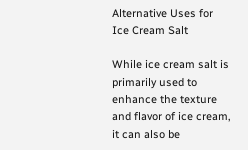Alternative Uses for Ice Cream Salt

While ice cream salt is primarily used to enhance the texture and flavor of ice cream, it can also be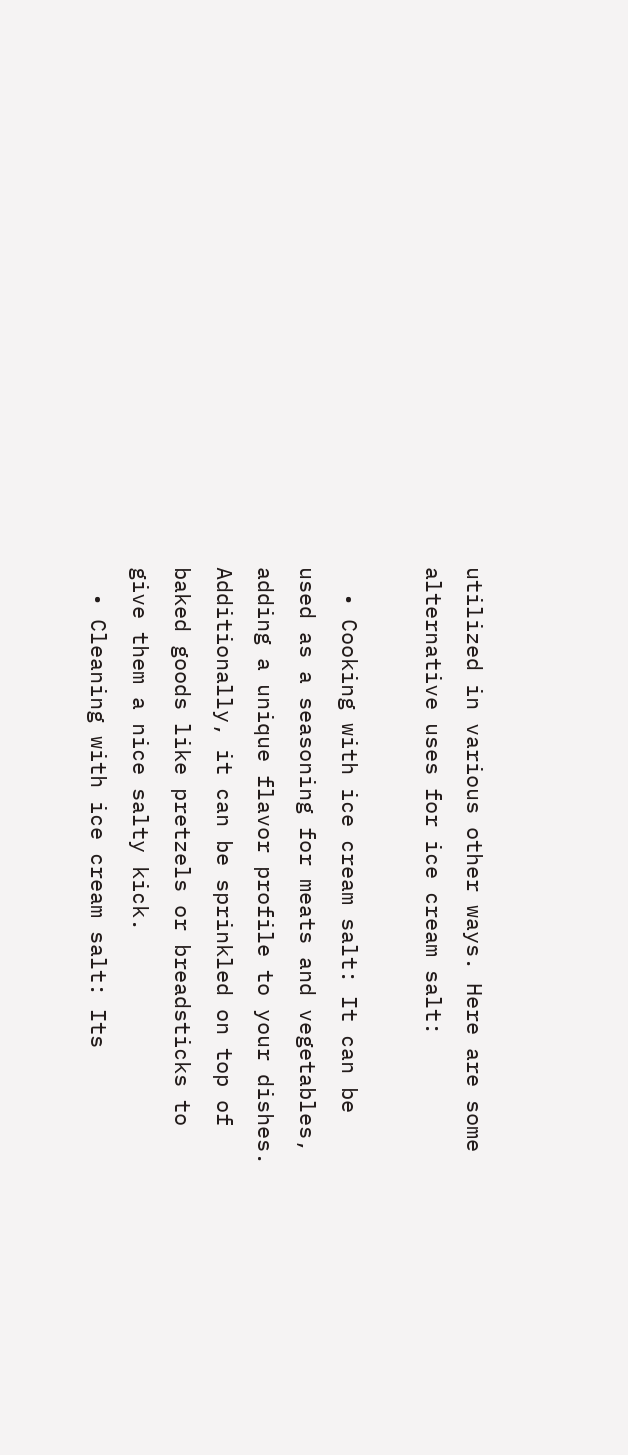utilized in various other ways. Here are some alternative uses for ice cream salt:

  • Cooking with ice cream salt: It can be used as a seasoning for meats and vegetables, adding a unique flavor profile to your dishes. Additionally, it can be sprinkled on top of baked goods like pretzels or breadsticks to give them a nice salty kick.
  • Cleaning with ice cream salt: Its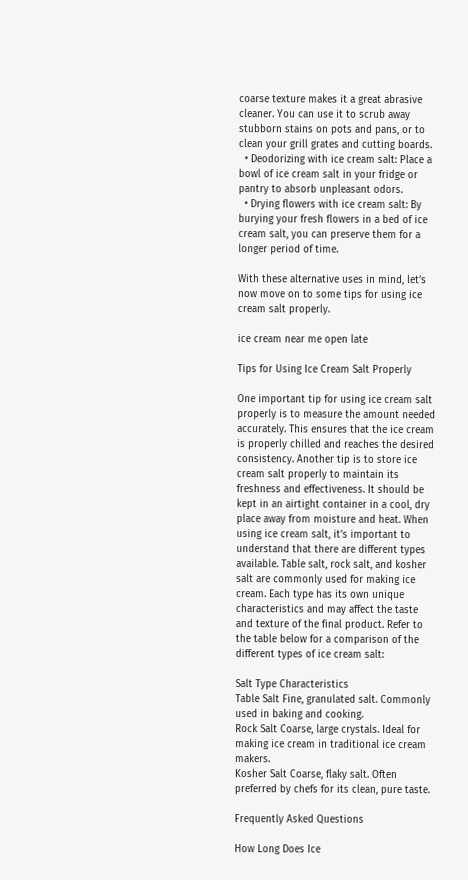coarse texture makes it a great abrasive cleaner. You can use it to scrub away stubborn stains on pots and pans, or to clean your grill grates and cutting boards.
  • Deodorizing with ice cream salt: Place a bowl of ice cream salt in your fridge or pantry to absorb unpleasant odors.
  • Drying flowers with ice cream salt: By burying your fresh flowers in a bed of ice cream salt, you can preserve them for a longer period of time.

With these alternative uses in mind, let’s now move on to some tips for using ice cream salt properly.

ice cream near me open late

Tips for Using Ice Cream Salt Properly

One important tip for using ice cream salt properly is to measure the amount needed accurately. This ensures that the ice cream is properly chilled and reaches the desired consistency. Another tip is to store ice cream salt properly to maintain its freshness and effectiveness. It should be kept in an airtight container in a cool, dry place away from moisture and heat. When using ice cream salt, it’s important to understand that there are different types available. Table salt, rock salt, and kosher salt are commonly used for making ice cream. Each type has its own unique characteristics and may affect the taste and texture of the final product. Refer to the table below for a comparison of the different types of ice cream salt:

Salt Type Characteristics
Table Salt Fine, granulated salt. Commonly used in baking and cooking.
Rock Salt Coarse, large crystals. Ideal for making ice cream in traditional ice cream makers.
Kosher Salt Coarse, flaky salt. Often preferred by chefs for its clean, pure taste.

Frequently Asked Questions

How Long Does Ice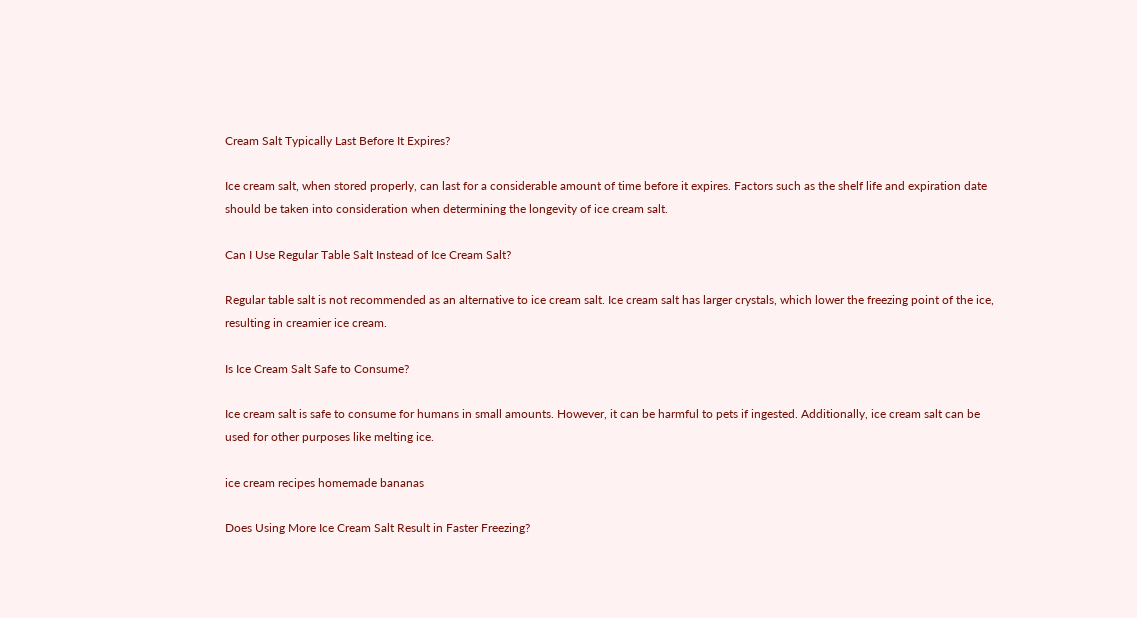Cream Salt Typically Last Before It Expires?

Ice cream salt, when stored properly, can last for a considerable amount of time before it expires. Factors such as the shelf life and expiration date should be taken into consideration when determining the longevity of ice cream salt.

Can I Use Regular Table Salt Instead of Ice Cream Salt?

Regular table salt is not recommended as an alternative to ice cream salt. Ice cream salt has larger crystals, which lower the freezing point of the ice, resulting in creamier ice cream.

Is Ice Cream Salt Safe to Consume?

Ice cream salt is safe to consume for humans in small amounts. However, it can be harmful to pets if ingested. Additionally, ice cream salt can be used for other purposes like melting ice.

ice cream recipes homemade bananas

Does Using More Ice Cream Salt Result in Faster Freezing?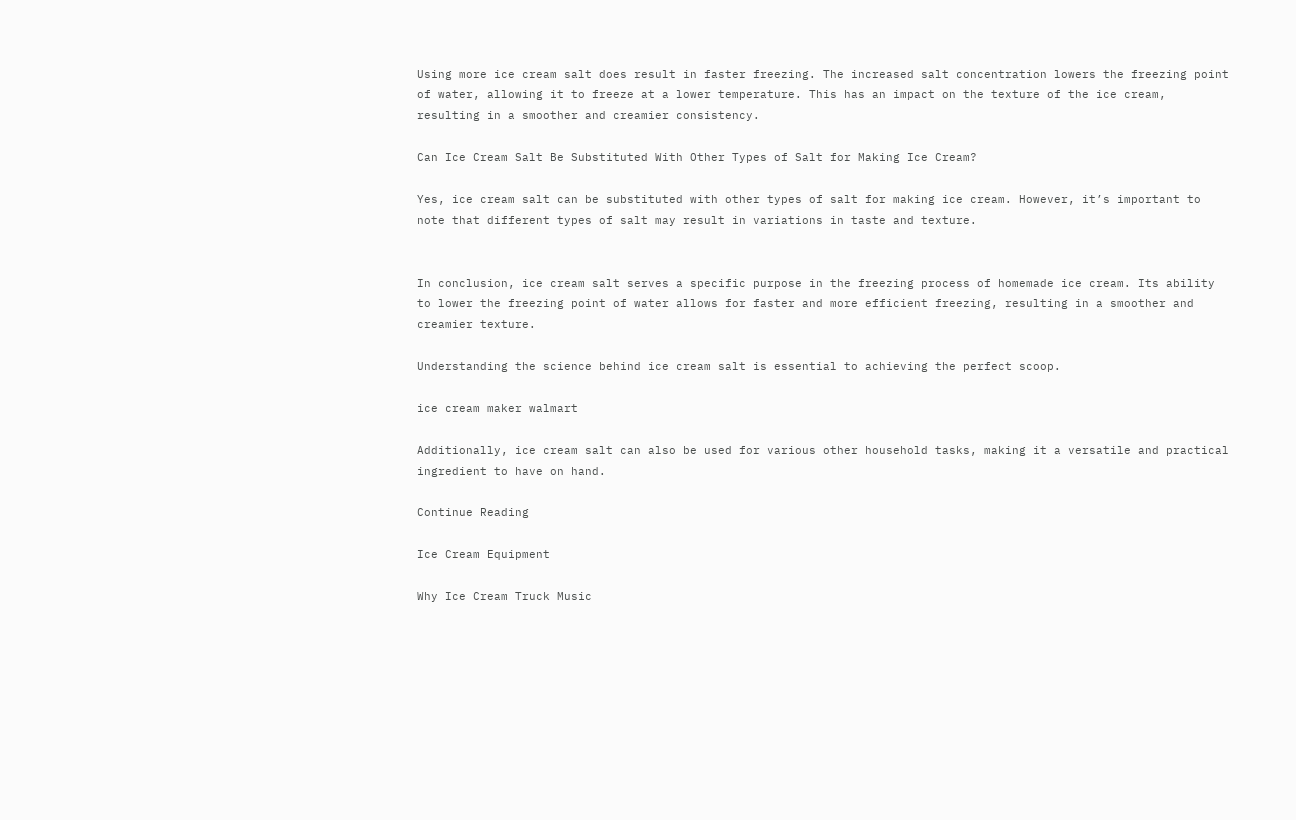Using more ice cream salt does result in faster freezing. The increased salt concentration lowers the freezing point of water, allowing it to freeze at a lower temperature. This has an impact on the texture of the ice cream, resulting in a smoother and creamier consistency.

Can Ice Cream Salt Be Substituted With Other Types of Salt for Making Ice Cream?

Yes, ice cream salt can be substituted with other types of salt for making ice cream. However, it’s important to note that different types of salt may result in variations in taste and texture.


In conclusion, ice cream salt serves a specific purpose in the freezing process of homemade ice cream. Its ability to lower the freezing point of water allows for faster and more efficient freezing, resulting in a smoother and creamier texture.

Understanding the science behind ice cream salt is essential to achieving the perfect scoop.

ice cream maker walmart

Additionally, ice cream salt can also be used for various other household tasks, making it a versatile and practical ingredient to have on hand.

Continue Reading

Ice Cream Equipment

Why Ice Cream Truck Music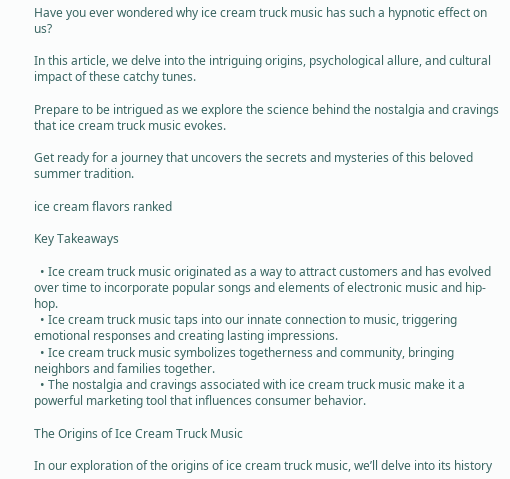Have you ever wondered why ice cream truck music has such a hypnotic effect on us?

In this article, we delve into the intriguing origins, psychological allure, and cultural impact of these catchy tunes.

Prepare to be intrigued as we explore the science behind the nostalgia and cravings that ice cream truck music evokes.

Get ready for a journey that uncovers the secrets and mysteries of this beloved summer tradition.

ice cream flavors ranked

Key Takeaways

  • Ice cream truck music originated as a way to attract customers and has evolved over time to incorporate popular songs and elements of electronic music and hip-hop.
  • Ice cream truck music taps into our innate connection to music, triggering emotional responses and creating lasting impressions.
  • Ice cream truck music symbolizes togetherness and community, bringing neighbors and families together.
  • The nostalgia and cravings associated with ice cream truck music make it a powerful marketing tool that influences consumer behavior.

The Origins of Ice Cream Truck Music

In our exploration of the origins of ice cream truck music, we’ll delve into its history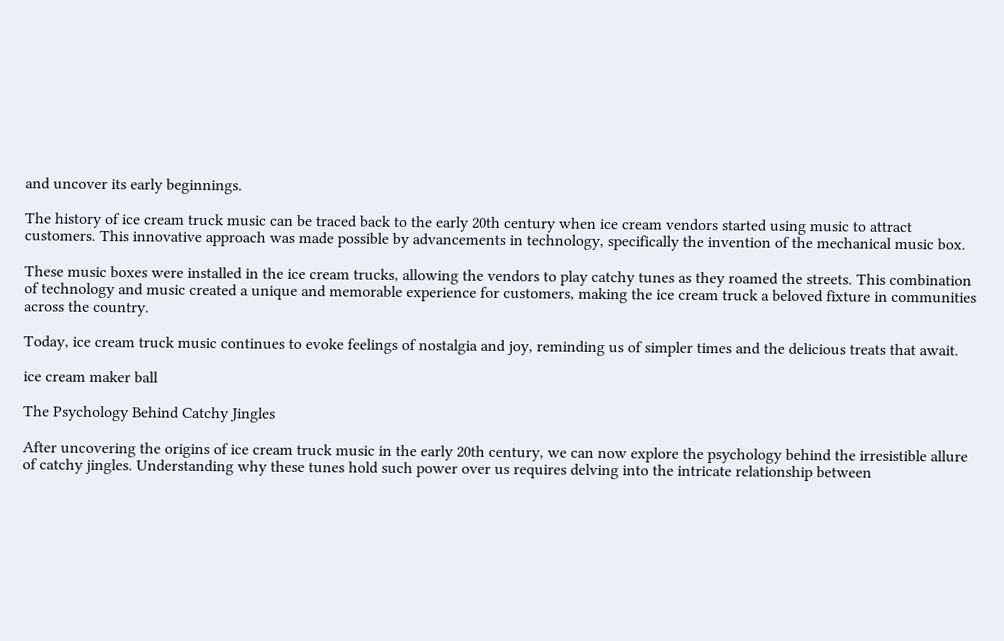and uncover its early beginnings.

The history of ice cream truck music can be traced back to the early 20th century when ice cream vendors started using music to attract customers. This innovative approach was made possible by advancements in technology, specifically the invention of the mechanical music box.

These music boxes were installed in the ice cream trucks, allowing the vendors to play catchy tunes as they roamed the streets. This combination of technology and music created a unique and memorable experience for customers, making the ice cream truck a beloved fixture in communities across the country.

Today, ice cream truck music continues to evoke feelings of nostalgia and joy, reminding us of simpler times and the delicious treats that await.

ice cream maker ball

The Psychology Behind Catchy Jingles

After uncovering the origins of ice cream truck music in the early 20th century, we can now explore the psychology behind the irresistible allure of catchy jingles. Understanding why these tunes hold such power over us requires delving into the intricate relationship between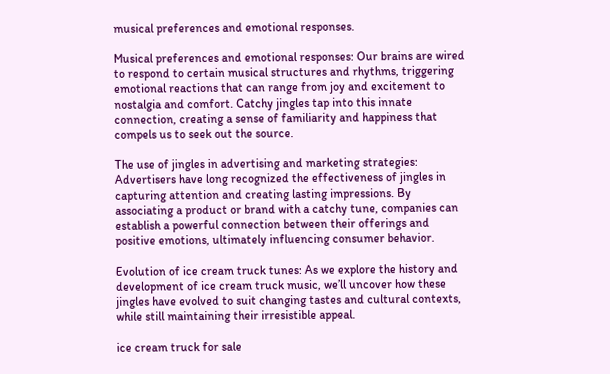musical preferences and emotional responses.

Musical preferences and emotional responses: Our brains are wired to respond to certain musical structures and rhythms, triggering emotional reactions that can range from joy and excitement to nostalgia and comfort. Catchy jingles tap into this innate connection, creating a sense of familiarity and happiness that compels us to seek out the source.

The use of jingles in advertising and marketing strategies: Advertisers have long recognized the effectiveness of jingles in capturing attention and creating lasting impressions. By associating a product or brand with a catchy tune, companies can establish a powerful connection between their offerings and positive emotions, ultimately influencing consumer behavior.

Evolution of ice cream truck tunes: As we explore the history and development of ice cream truck music, we’ll uncover how these jingles have evolved to suit changing tastes and cultural contexts, while still maintaining their irresistible appeal.

ice cream truck for sale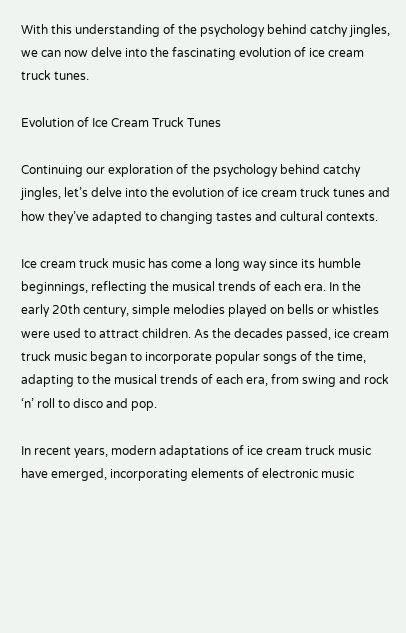With this understanding of the psychology behind catchy jingles, we can now delve into the fascinating evolution of ice cream truck tunes.

Evolution of Ice Cream Truck Tunes

Continuing our exploration of the psychology behind catchy jingles, let’s delve into the evolution of ice cream truck tunes and how they’ve adapted to changing tastes and cultural contexts.

Ice cream truck music has come a long way since its humble beginnings, reflecting the musical trends of each era. In the early 20th century, simple melodies played on bells or whistles were used to attract children. As the decades passed, ice cream truck music began to incorporate popular songs of the time, adapting to the musical trends of each era, from swing and rock ‘n’ roll to disco and pop.

In recent years, modern adaptations of ice cream truck music have emerged, incorporating elements of electronic music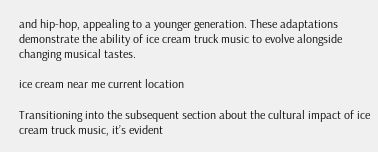and hip-hop, appealing to a younger generation. These adaptations demonstrate the ability of ice cream truck music to evolve alongside changing musical tastes.

ice cream near me current location

Transitioning into the subsequent section about the cultural impact of ice cream truck music, it’s evident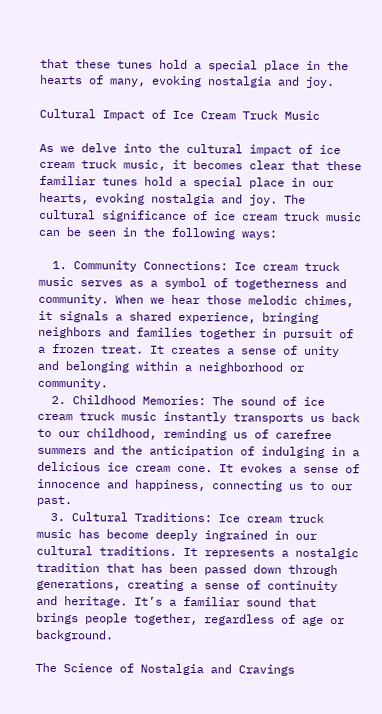that these tunes hold a special place in the hearts of many, evoking nostalgia and joy.

Cultural Impact of Ice Cream Truck Music

As we delve into the cultural impact of ice cream truck music, it becomes clear that these familiar tunes hold a special place in our hearts, evoking nostalgia and joy. The cultural significance of ice cream truck music can be seen in the following ways:

  1. Community Connections: Ice cream truck music serves as a symbol of togetherness and community. When we hear those melodic chimes, it signals a shared experience, bringing neighbors and families together in pursuit of a frozen treat. It creates a sense of unity and belonging within a neighborhood or community.
  2. Childhood Memories: The sound of ice cream truck music instantly transports us back to our childhood, reminding us of carefree summers and the anticipation of indulging in a delicious ice cream cone. It evokes a sense of innocence and happiness, connecting us to our past.
  3. Cultural Traditions: Ice cream truck music has become deeply ingrained in our cultural traditions. It represents a nostalgic tradition that has been passed down through generations, creating a sense of continuity and heritage. It’s a familiar sound that brings people together, regardless of age or background.

The Science of Nostalgia and Cravings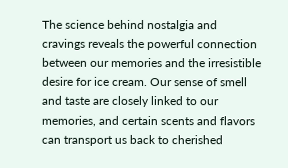The science behind nostalgia and cravings reveals the powerful connection between our memories and the irresistible desire for ice cream. Our sense of smell and taste are closely linked to our memories, and certain scents and flavors can transport us back to cherished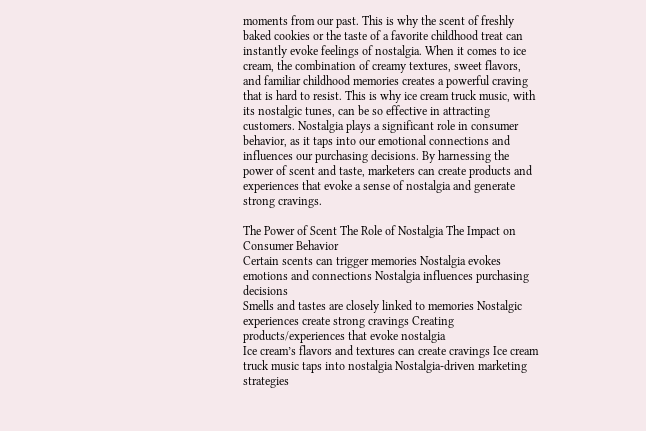moments from our past. This is why the scent of freshly baked cookies or the taste of a favorite childhood treat can instantly evoke feelings of nostalgia. When it comes to ice cream, the combination of creamy textures, sweet flavors, and familiar childhood memories creates a powerful craving that is hard to resist. This is why ice cream truck music, with its nostalgic tunes, can be so effective in attracting customers. Nostalgia plays a significant role in consumer behavior, as it taps into our emotional connections and influences our purchasing decisions. By harnessing the power of scent and taste, marketers can create products and experiences that evoke a sense of nostalgia and generate strong cravings.

The Power of Scent The Role of Nostalgia The Impact on Consumer Behavior
Certain scents can trigger memories Nostalgia evokes emotions and connections Nostalgia influences purchasing decisions
Smells and tastes are closely linked to memories Nostalgic experiences create strong cravings Creating products/experiences that evoke nostalgia
Ice cream’s flavors and textures can create cravings Ice cream truck music taps into nostalgia Nostalgia-driven marketing strategies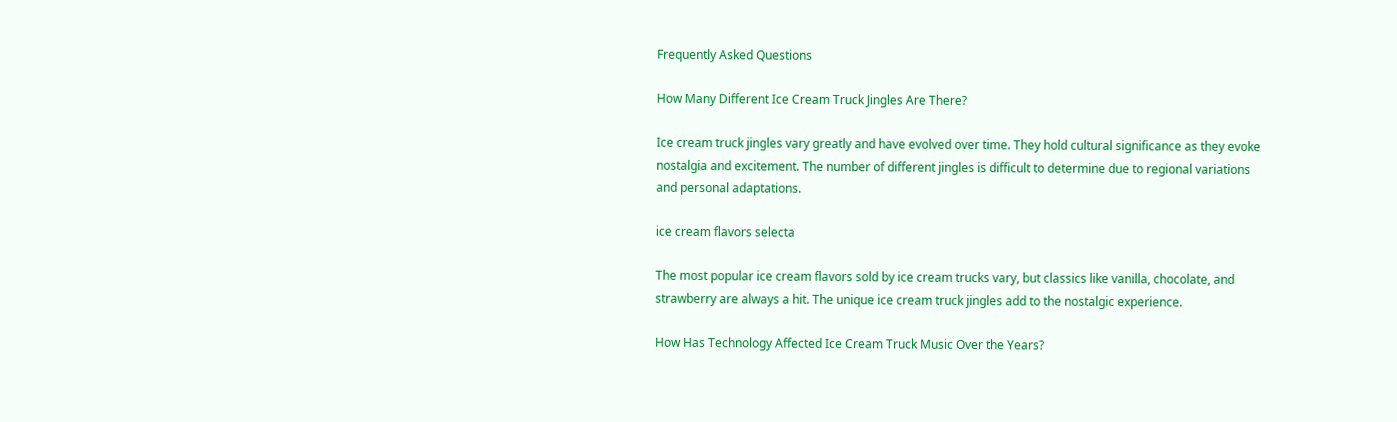Frequently Asked Questions

How Many Different Ice Cream Truck Jingles Are There?

Ice cream truck jingles vary greatly and have evolved over time. They hold cultural significance as they evoke nostalgia and excitement. The number of different jingles is difficult to determine due to regional variations and personal adaptations.

ice cream flavors selecta

The most popular ice cream flavors sold by ice cream trucks vary, but classics like vanilla, chocolate, and strawberry are always a hit. The unique ice cream truck jingles add to the nostalgic experience.

How Has Technology Affected Ice Cream Truck Music Over the Years?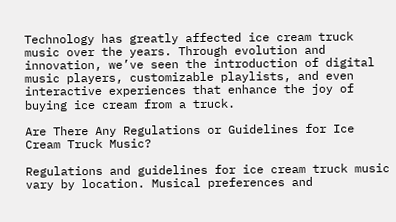Technology has greatly affected ice cream truck music over the years. Through evolution and innovation, we’ve seen the introduction of digital music players, customizable playlists, and even interactive experiences that enhance the joy of buying ice cream from a truck.

Are There Any Regulations or Guidelines for Ice Cream Truck Music?

Regulations and guidelines for ice cream truck music vary by location. Musical preferences and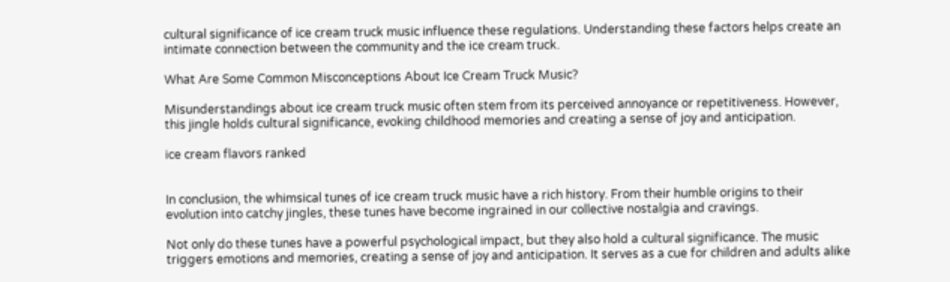cultural significance of ice cream truck music influence these regulations. Understanding these factors helps create an intimate connection between the community and the ice cream truck.

What Are Some Common Misconceptions About Ice Cream Truck Music?

Misunderstandings about ice cream truck music often stem from its perceived annoyance or repetitiveness. However, this jingle holds cultural significance, evoking childhood memories and creating a sense of joy and anticipation.

ice cream flavors ranked


In conclusion, the whimsical tunes of ice cream truck music have a rich history. From their humble origins to their evolution into catchy jingles, these tunes have become ingrained in our collective nostalgia and cravings.

Not only do these tunes have a powerful psychological impact, but they also hold a cultural significance. The music triggers emotions and memories, creating a sense of joy and anticipation. It serves as a cue for children and adults alike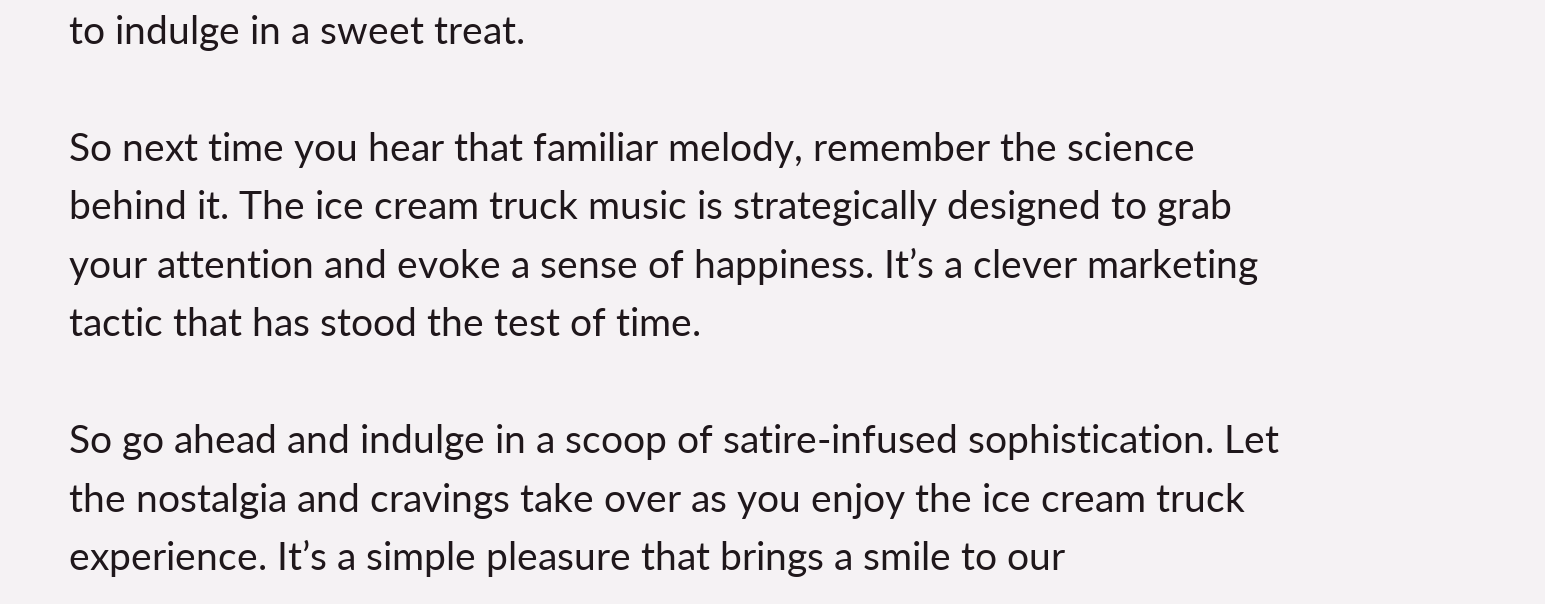to indulge in a sweet treat.

So next time you hear that familiar melody, remember the science behind it. The ice cream truck music is strategically designed to grab your attention and evoke a sense of happiness. It’s a clever marketing tactic that has stood the test of time.

So go ahead and indulge in a scoop of satire-infused sophistication. Let the nostalgia and cravings take over as you enjoy the ice cream truck experience. It’s a simple pleasure that brings a smile to our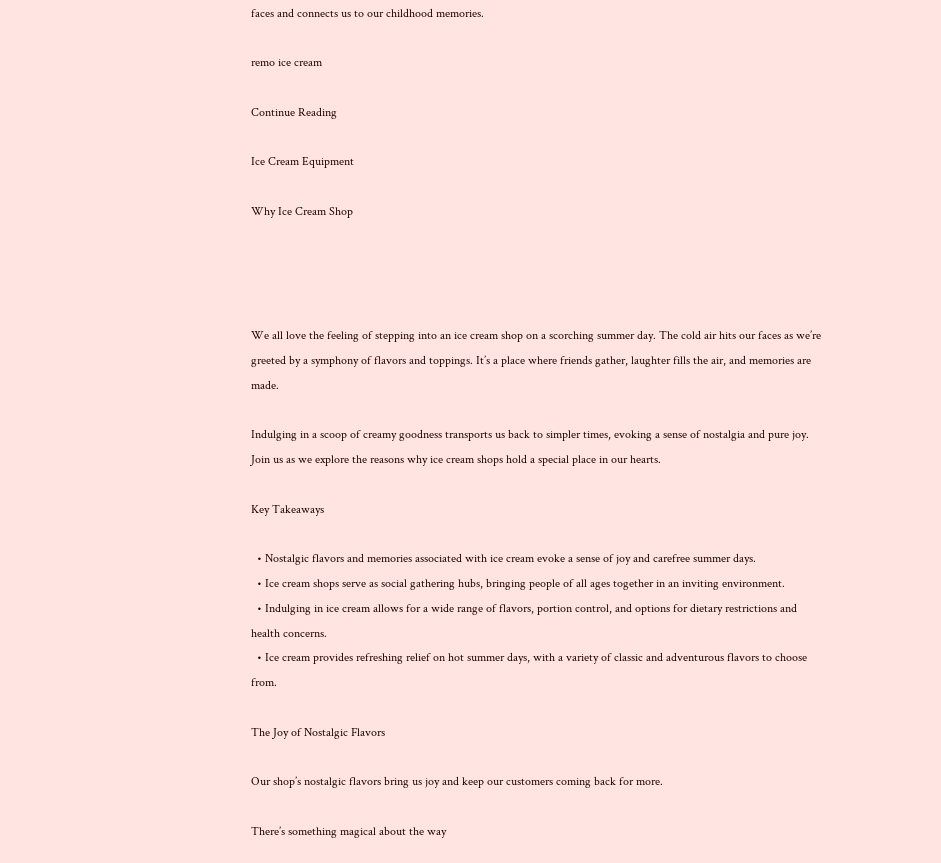faces and connects us to our childhood memories.

remo ice cream

Continue Reading

Ice Cream Equipment

Why Ice Cream Shop




We all love the feeling of stepping into an ice cream shop on a scorching summer day. The cold air hits our faces as we’re greeted by a symphony of flavors and toppings. It’s a place where friends gather, laughter fills the air, and memories are made.

Indulging in a scoop of creamy goodness transports us back to simpler times, evoking a sense of nostalgia and pure joy. Join us as we explore the reasons why ice cream shops hold a special place in our hearts.

Key Takeaways

  • Nostalgic flavors and memories associated with ice cream evoke a sense of joy and carefree summer days.
  • Ice cream shops serve as social gathering hubs, bringing people of all ages together in an inviting environment.
  • Indulging in ice cream allows for a wide range of flavors, portion control, and options for dietary restrictions and health concerns.
  • Ice cream provides refreshing relief on hot summer days, with a variety of classic and adventurous flavors to choose from.

The Joy of Nostalgic Flavors

Our shop’s nostalgic flavors bring us joy and keep our customers coming back for more.

There’s something magical about the way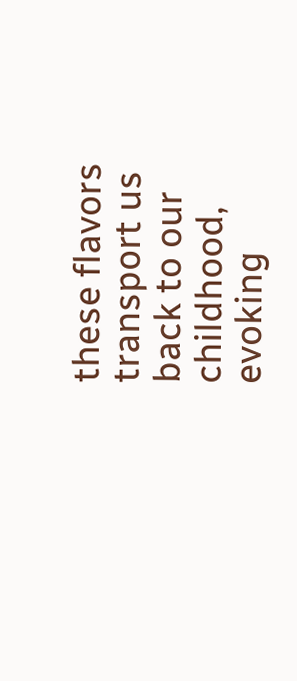these flavors transport us back to our childhood, evoking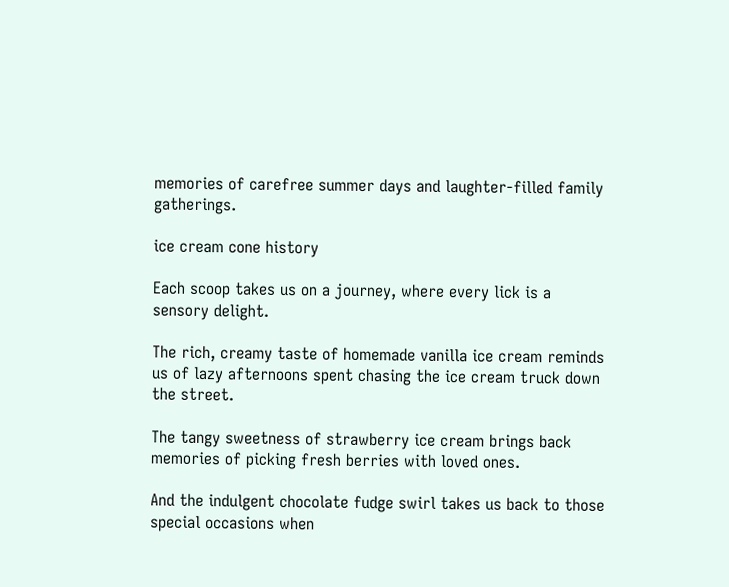memories of carefree summer days and laughter-filled family gatherings.

ice cream cone history

Each scoop takes us on a journey, where every lick is a sensory delight.

The rich, creamy taste of homemade vanilla ice cream reminds us of lazy afternoons spent chasing the ice cream truck down the street.

The tangy sweetness of strawberry ice cream brings back memories of picking fresh berries with loved ones.

And the indulgent chocolate fudge swirl takes us back to those special occasions when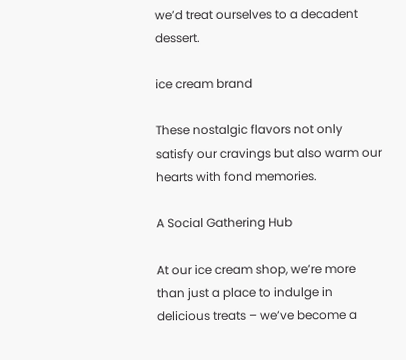we’d treat ourselves to a decadent dessert.

ice cream brand

These nostalgic flavors not only satisfy our cravings but also warm our hearts with fond memories.

A Social Gathering Hub

At our ice cream shop, we’re more than just a place to indulge in delicious treats – we’ve become a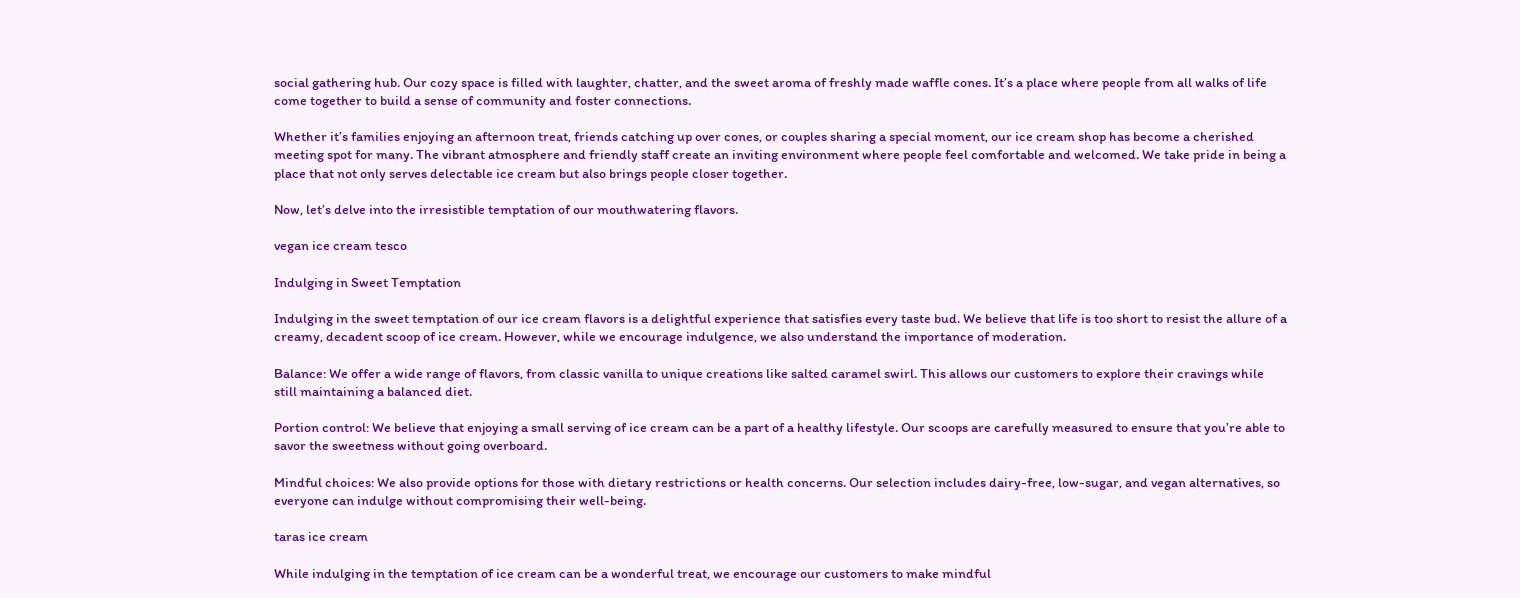social gathering hub. Our cozy space is filled with laughter, chatter, and the sweet aroma of freshly made waffle cones. It’s a place where people from all walks of life come together to build a sense of community and foster connections.

Whether it’s families enjoying an afternoon treat, friends catching up over cones, or couples sharing a special moment, our ice cream shop has become a cherished meeting spot for many. The vibrant atmosphere and friendly staff create an inviting environment where people feel comfortable and welcomed. We take pride in being a place that not only serves delectable ice cream but also brings people closer together.

Now, let’s delve into the irresistible temptation of our mouthwatering flavors.

vegan ice cream tesco

Indulging in Sweet Temptation

Indulging in the sweet temptation of our ice cream flavors is a delightful experience that satisfies every taste bud. We believe that life is too short to resist the allure of a creamy, decadent scoop of ice cream. However, while we encourage indulgence, we also understand the importance of moderation.

Balance: We offer a wide range of flavors, from classic vanilla to unique creations like salted caramel swirl. This allows our customers to explore their cravings while still maintaining a balanced diet.

Portion control: We believe that enjoying a small serving of ice cream can be a part of a healthy lifestyle. Our scoops are carefully measured to ensure that you’re able to savor the sweetness without going overboard.

Mindful choices: We also provide options for those with dietary restrictions or health concerns. Our selection includes dairy-free, low-sugar, and vegan alternatives, so everyone can indulge without compromising their well-being.

taras ice cream

While indulging in the temptation of ice cream can be a wonderful treat, we encourage our customers to make mindful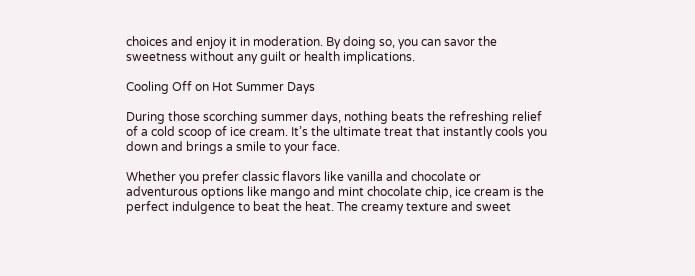choices and enjoy it in moderation. By doing so, you can savor the sweetness without any guilt or health implications.

Cooling Off on Hot Summer Days

During those scorching summer days, nothing beats the refreshing relief of a cold scoop of ice cream. It’s the ultimate treat that instantly cools you down and brings a smile to your face.

Whether you prefer classic flavors like vanilla and chocolate or adventurous options like mango and mint chocolate chip, ice cream is the perfect indulgence to beat the heat. The creamy texture and sweet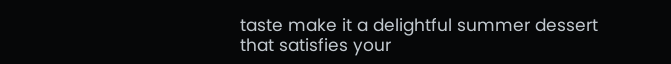taste make it a delightful summer dessert that satisfies your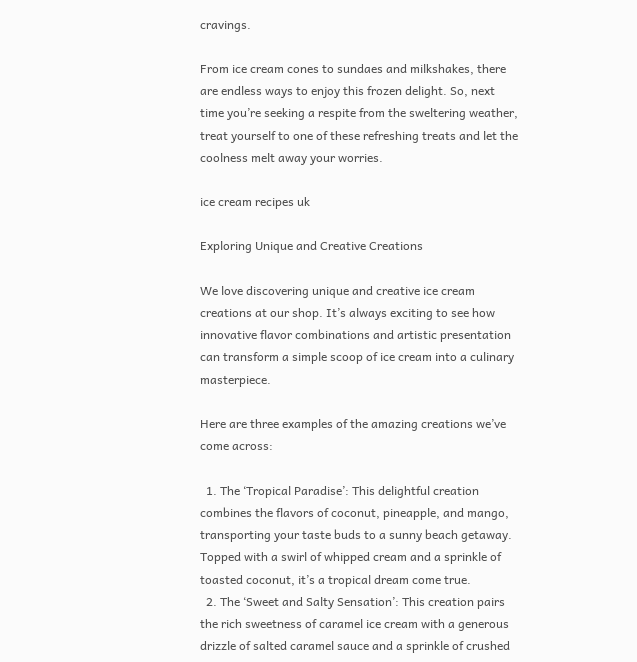cravings.

From ice cream cones to sundaes and milkshakes, there are endless ways to enjoy this frozen delight. So, next time you’re seeking a respite from the sweltering weather, treat yourself to one of these refreshing treats and let the coolness melt away your worries.

ice cream recipes uk

Exploring Unique and Creative Creations

We love discovering unique and creative ice cream creations at our shop. It’s always exciting to see how innovative flavor combinations and artistic presentation can transform a simple scoop of ice cream into a culinary masterpiece.

Here are three examples of the amazing creations we’ve come across:

  1. The ‘Tropical Paradise’: This delightful creation combines the flavors of coconut, pineapple, and mango, transporting your taste buds to a sunny beach getaway. Topped with a swirl of whipped cream and a sprinkle of toasted coconut, it’s a tropical dream come true.
  2. The ‘Sweet and Salty Sensation’: This creation pairs the rich sweetness of caramel ice cream with a generous drizzle of salted caramel sauce and a sprinkle of crushed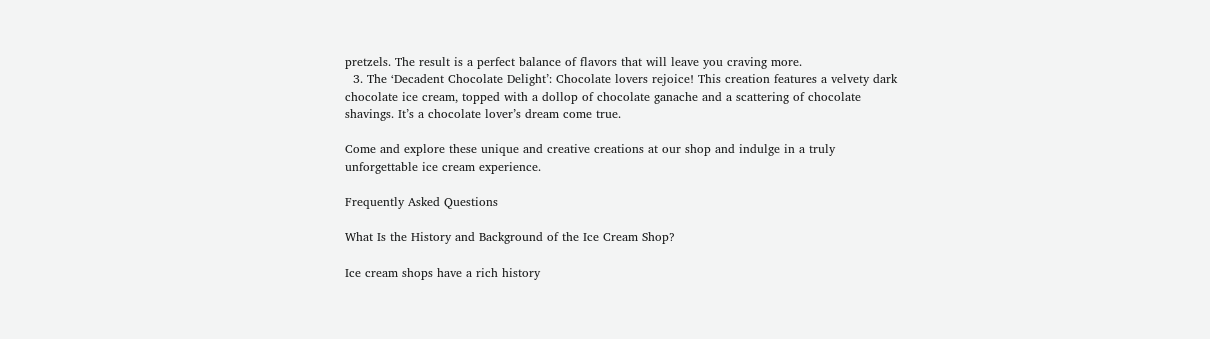pretzels. The result is a perfect balance of flavors that will leave you craving more.
  3. The ‘Decadent Chocolate Delight’: Chocolate lovers rejoice! This creation features a velvety dark chocolate ice cream, topped with a dollop of chocolate ganache and a scattering of chocolate shavings. It’s a chocolate lover’s dream come true.

Come and explore these unique and creative creations at our shop and indulge in a truly unforgettable ice cream experience.

Frequently Asked Questions

What Is the History and Background of the Ice Cream Shop?

Ice cream shops have a rich history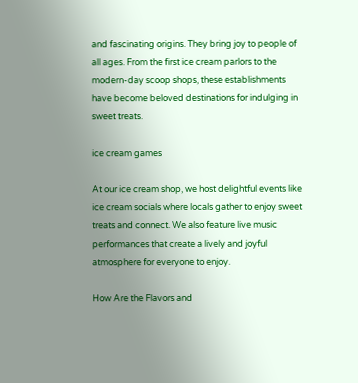and fascinating origins. They bring joy to people of all ages. From the first ice cream parlors to the modern-day scoop shops, these establishments have become beloved destinations for indulging in sweet treats.

ice cream games

At our ice cream shop, we host delightful events like ice cream socials where locals gather to enjoy sweet treats and connect. We also feature live music performances that create a lively and joyful atmosphere for everyone to enjoy.

How Are the Flavors and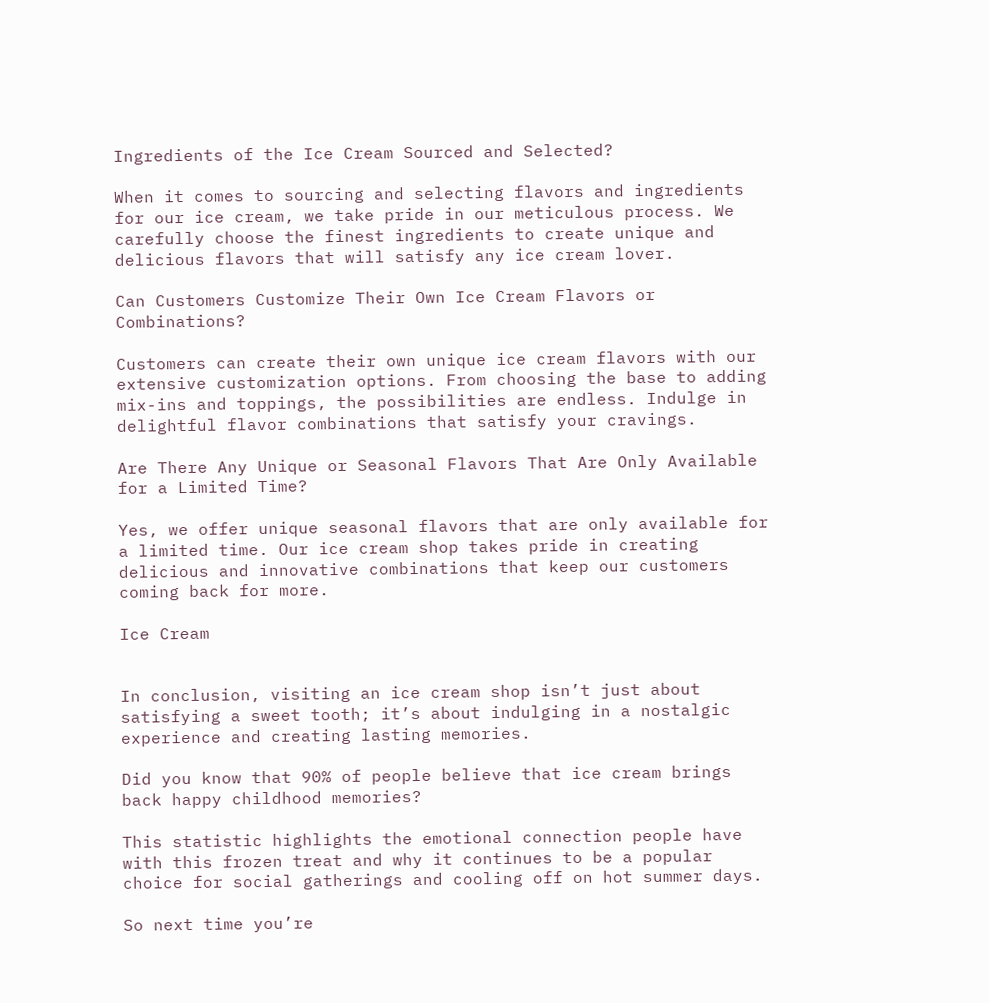Ingredients of the Ice Cream Sourced and Selected?

When it comes to sourcing and selecting flavors and ingredients for our ice cream, we take pride in our meticulous process. We carefully choose the finest ingredients to create unique and delicious flavors that will satisfy any ice cream lover.

Can Customers Customize Their Own Ice Cream Flavors or Combinations?

Customers can create their own unique ice cream flavors with our extensive customization options. From choosing the base to adding mix-ins and toppings, the possibilities are endless. Indulge in delightful flavor combinations that satisfy your cravings.

Are There Any Unique or Seasonal Flavors That Are Only Available for a Limited Time?

Yes, we offer unique seasonal flavors that are only available for a limited time. Our ice cream shop takes pride in creating delicious and innovative combinations that keep our customers coming back for more.

Ice Cream


In conclusion, visiting an ice cream shop isn’t just about satisfying a sweet tooth; it’s about indulging in a nostalgic experience and creating lasting memories.

Did you know that 90% of people believe that ice cream brings back happy childhood memories?

This statistic highlights the emotional connection people have with this frozen treat and why it continues to be a popular choice for social gatherings and cooling off on hot summer days.

So next time you’re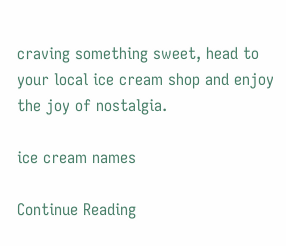craving something sweet, head to your local ice cream shop and enjoy the joy of nostalgia.

ice cream names

Continue Reading